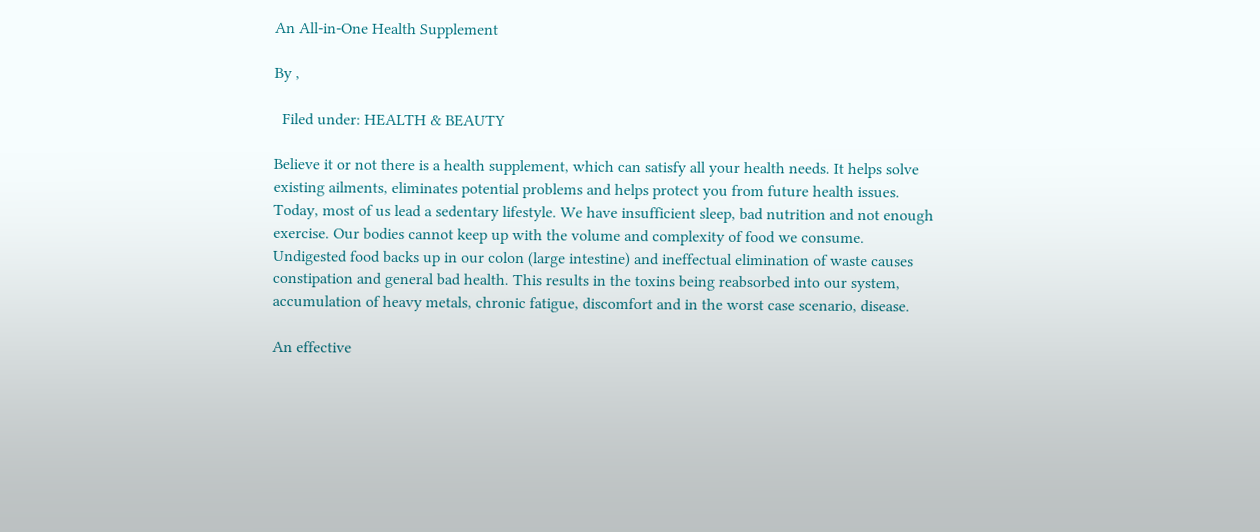An All-in-One Health Supplement

By ,

  Filed under: HEALTH & BEAUTY

Believe it or not there is a health supplement, which can satisfy all your health needs. It helps solve existing ailments, eliminates potential problems and helps protect you from future health issues. Today, most of us lead a sedentary lifestyle. We have insufficient sleep, bad nutrition and not enough exercise. Our bodies cannot keep up with the volume and complexity of food we consume. Undigested food backs up in our colon (large intestine) and ineffectual elimination of waste causes constipation and general bad health. This results in the toxins being reabsorbed into our system, accumulation of heavy metals, chronic fatigue, discomfort and in the worst case scenario, disease.

An effective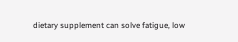dietary supplement can solve fatigue, low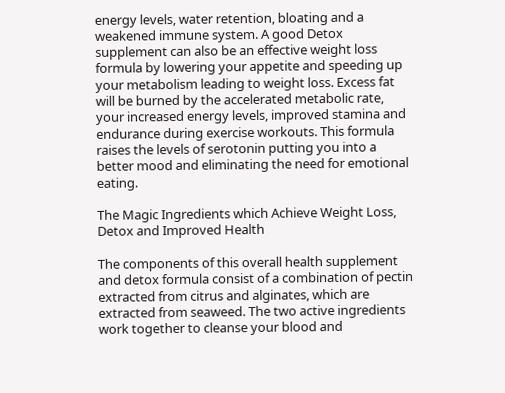energy levels, water retention, bloating and a weakened immune system. A good Detox supplement can also be an effective weight loss formula by lowering your appetite and speeding up your metabolism leading to weight loss. Excess fat will be burned by the accelerated metabolic rate, your increased energy levels, improved stamina and endurance during exercise workouts. This formula raises the levels of serotonin putting you into a better mood and eliminating the need for emotional eating.

The Magic Ingredients which Achieve Weight Loss, Detox and Improved Health

The components of this overall health supplement and detox formula consist of a combination of pectin extracted from citrus and alginates, which are extracted from seaweed. The two active ingredients work together to cleanse your blood and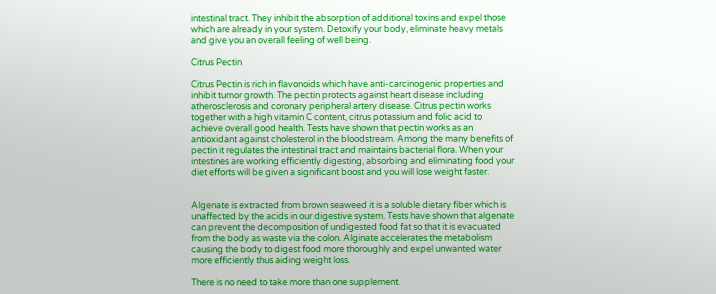intestinal tract. They inhibit the absorption of additional toxins and expel those which are already in your system. Detoxify your body, eliminate heavy metals and give you an overall feeling of well being.

Citrus Pectin

Citrus Pectin is rich in flavonoids which have anti-carcinogenic properties and inhibit tumor growth. The pectin protects against heart disease including atherosclerosis and coronary peripheral artery disease. Citrus pectin works together with a high vitamin C content, citrus potassium and folic acid to achieve overall good health. Tests have shown that pectin works as an antioxidant against cholesterol in the bloodstream. Among the many benefits of pectin it regulates the intestinal tract and maintains bacterial flora. When your intestines are working efficiently digesting, absorbing and eliminating food your diet efforts will be given a significant boost and you will lose weight faster.


Algenate is extracted from brown seaweed it is a soluble dietary fiber which is unaffected by the acids in our digestive system. Tests have shown that algenate can prevent the decomposition of undigested food fat so that it is evacuated from the body as waste via the colon. Alginate accelerates the metabolism causing the body to digest food more thoroughly and expel unwanted water more efficiently thus aiding weight loss.

There is no need to take more than one supplement.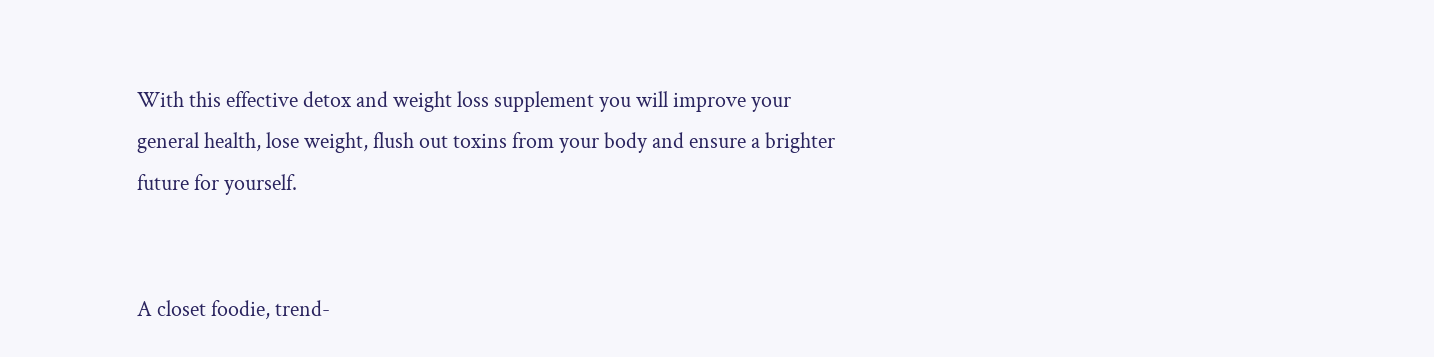With this effective detox and weight loss supplement you will improve your general health, lose weight, flush out toxins from your body and ensure a brighter future for yourself.


A closet foodie, trend-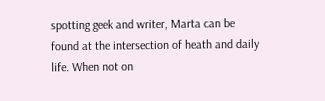spotting geek and writer, Marta can be found at the intersection of heath and daily life. When not on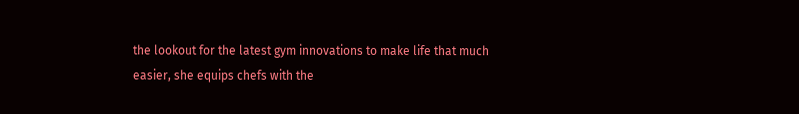the lookout for the latest gym innovations to make life that much easier, she equips chefs with the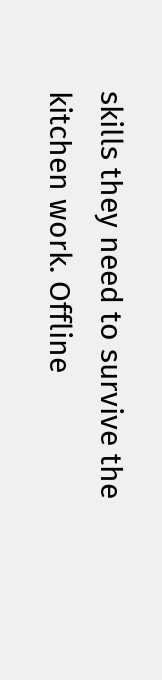skills they need to survive the kitchen work. Offline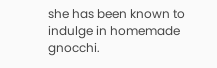she has been known to indulge in homemade gnocchi.